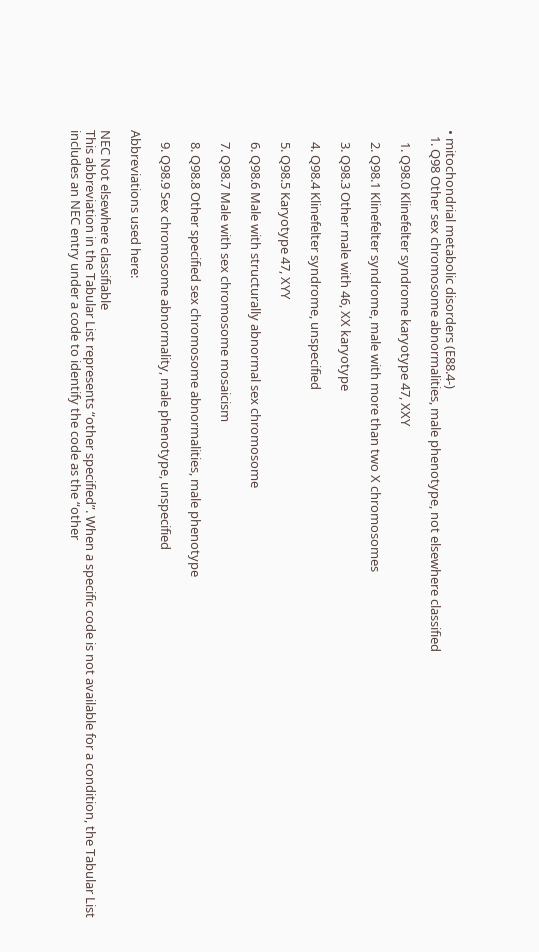• mitochondrial metabolic disorders (E88.4-)
  1. Q98 Other sex chromosome abnormalities, male phenotype, not elsewhere classified

    1. Q98.0 Klinefelter syndrome karyotype 47, XXY

    2. Q98.1 Klinefelter syndrome, male with more than two X chromosomes

    3. Q98.3 Other male with 46, XX karyotype

    4. Q98.4 Klinefelter syndrome, unspecified

    5. Q98.5 Karyotype 47, XYY

    6. Q98.6 Male with structurally abnormal sex chromosome

    7. Q98.7 Male with sex chromosome mosaicism

    8. Q98.8 Other specified sex chromosome abnormalities, male phenotype

    9. Q98.9 Sex chromosome abnormality, male phenotype, unspecified

Abbreviations used here:

NEC Not elsewhere classifiable
This abbreviation in the Tabular List represents “other specified”. When a specific code is not available for a condition, the Tabular List includes an NEC entry under a code to identify the code as the “other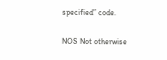specified” code.

NOS Not otherwise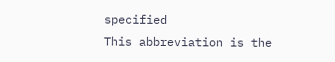specified
This abbreviation is the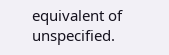equivalent of unspecified.